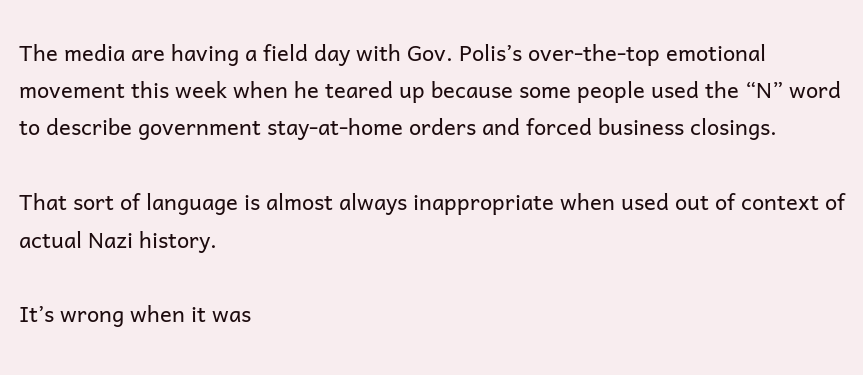The media are having a field day with Gov. Polis’s over-the-top emotional movement this week when he teared up because some people used the “N” word to describe government stay-at-home orders and forced business closings.

That sort of language is almost always inappropriate when used out of context of actual Nazi history.

It’s wrong when it was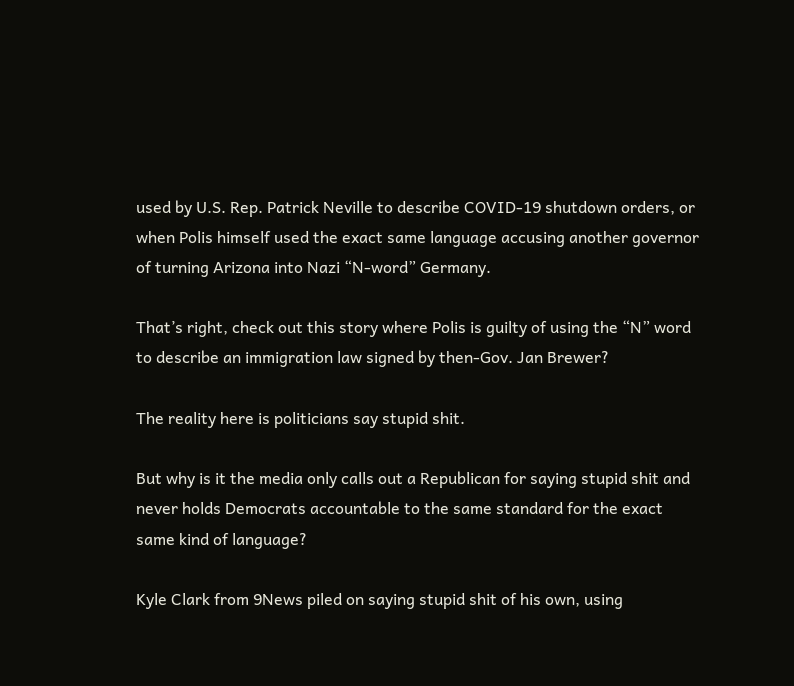used by U.S. Rep. Patrick Neville to describe COVID-19 shutdown orders, or when Polis himself used the exact same language accusing another governor of turning Arizona into Nazi “N-word” Germany.

That’s right, check out this story where Polis is guilty of using the “N” word to describe an immigration law signed by then-Gov. Jan Brewer?

The reality here is politicians say stupid shit.

But why is it the media only calls out a Republican for saying stupid shit and never holds Democrats accountable to the same standard for the exact same kind of language?

Kyle Clark from 9News piled on saying stupid shit of his own, using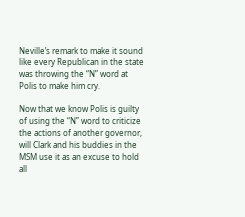Neville’s remark to make it sound like every Republican in the state was throwing the “N” word at Polis to make him cry.

Now that we know Polis is guilty of using the “N” word to criticize the actions of another governor, will Clark and his buddies in the MSM use it as an excuse to hold all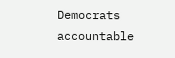Democrats accountable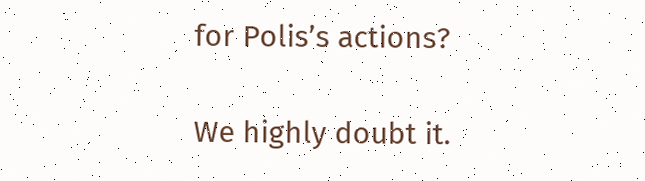for Polis’s actions?

We highly doubt it.